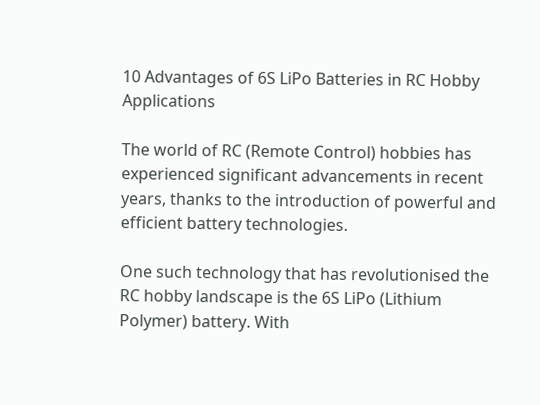10 Advantages of 6S LiPo Batteries in RC Hobby Applications

The world of RC (Remote Control) hobbies has experienced significant advancements in recent years, thanks to the introduction of powerful and efficient battery technologies.

One such technology that has revolutionised the RC hobby landscape is the 6S LiPo (Lithium Polymer) battery. With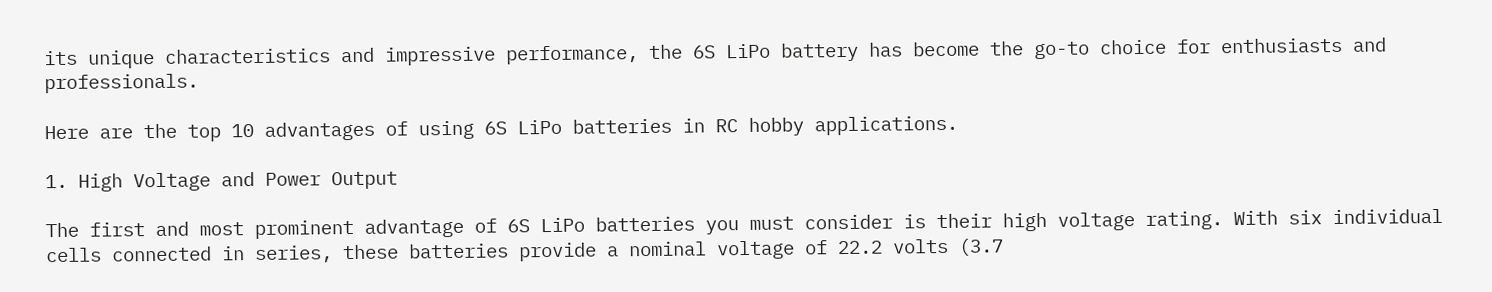its unique characteristics and impressive performance, the 6S LiPo battery has become the go-to choice for enthusiasts and professionals.

Here are the top 10 advantages of using 6S LiPo batteries in RC hobby applications.

1. High Voltage and Power Output

The first and most prominent advantage of 6S LiPo batteries you must consider is their high voltage rating. With six individual cells connected in series, these batteries provide a nominal voltage of 22.2 volts (3.7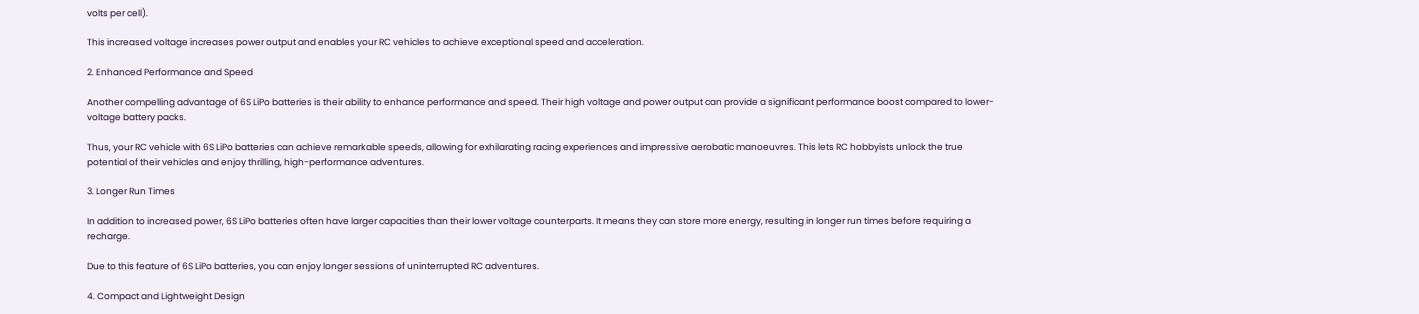volts per cell).

This increased voltage increases power output and enables your RC vehicles to achieve exceptional speed and acceleration.

2. Enhanced Performance and Speed

Another compelling advantage of 6S LiPo batteries is their ability to enhance performance and speed. Their high voltage and power output can provide a significant performance boost compared to lower-voltage battery packs.

Thus, your RC vehicle with 6S LiPo batteries can achieve remarkable speeds, allowing for exhilarating racing experiences and impressive aerobatic manoeuvres. This lets RC hobbyists unlock the true potential of their vehicles and enjoy thrilling, high-performance adventures.

3. Longer Run Times

In addition to increased power, 6S LiPo batteries often have larger capacities than their lower voltage counterparts. It means they can store more energy, resulting in longer run times before requiring a recharge.

Due to this feature of 6S LiPo batteries, you can enjoy longer sessions of uninterrupted RC adventures.

4. Compact and Lightweight Design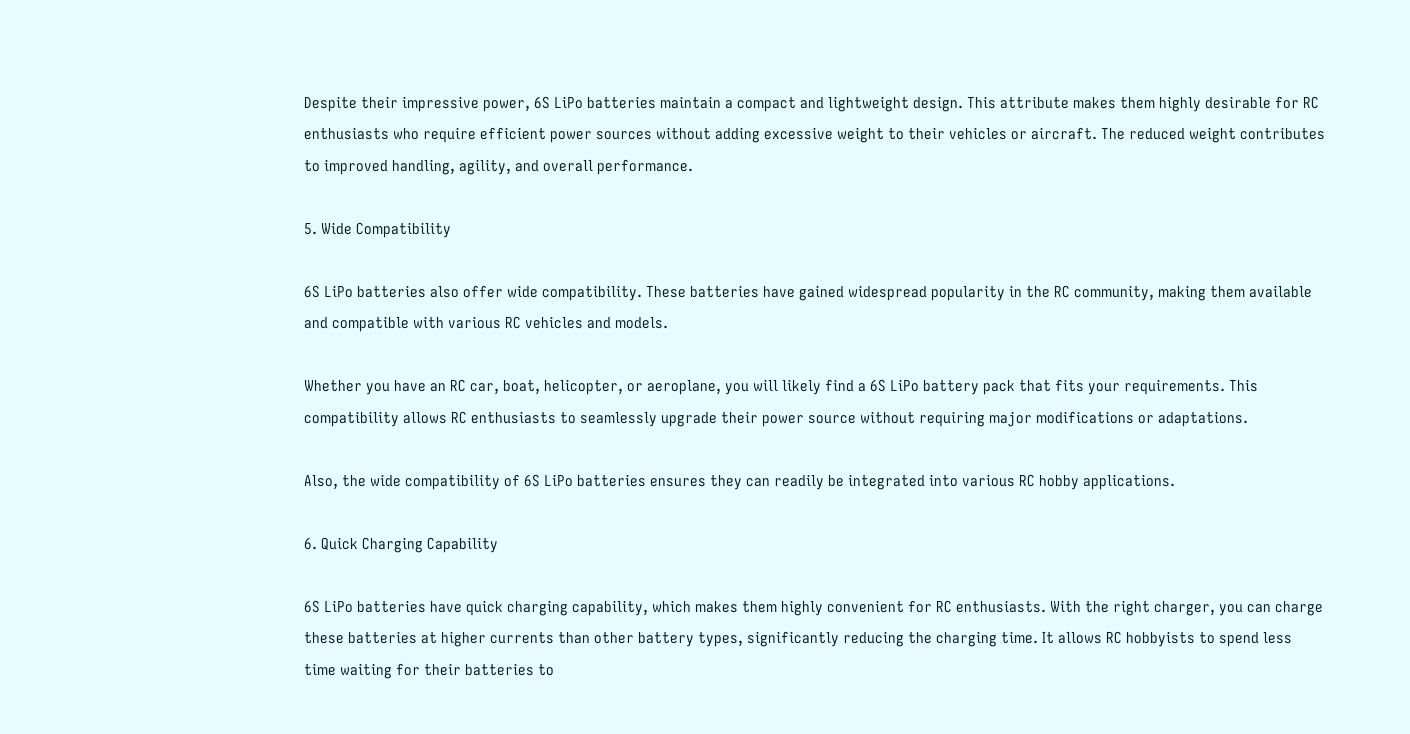Despite their impressive power, 6S LiPo batteries maintain a compact and lightweight design. This attribute makes them highly desirable for RC enthusiasts who require efficient power sources without adding excessive weight to their vehicles or aircraft. The reduced weight contributes to improved handling, agility, and overall performance.

5. Wide Compatibility

6S LiPo batteries also offer wide compatibility. These batteries have gained widespread popularity in the RC community, making them available and compatible with various RC vehicles and models.

Whether you have an RC car, boat, helicopter, or aeroplane, you will likely find a 6S LiPo battery pack that fits your requirements. This compatibility allows RC enthusiasts to seamlessly upgrade their power source without requiring major modifications or adaptations.

Also, the wide compatibility of 6S LiPo batteries ensures they can readily be integrated into various RC hobby applications.

6. Quick Charging Capability

6S LiPo batteries have quick charging capability, which makes them highly convenient for RC enthusiasts. With the right charger, you can charge these batteries at higher currents than other battery types, significantly reducing the charging time. It allows RC hobbyists to spend less time waiting for their batteries to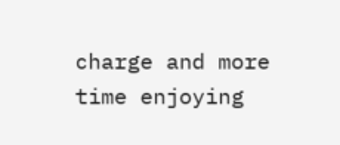charge and more time enjoying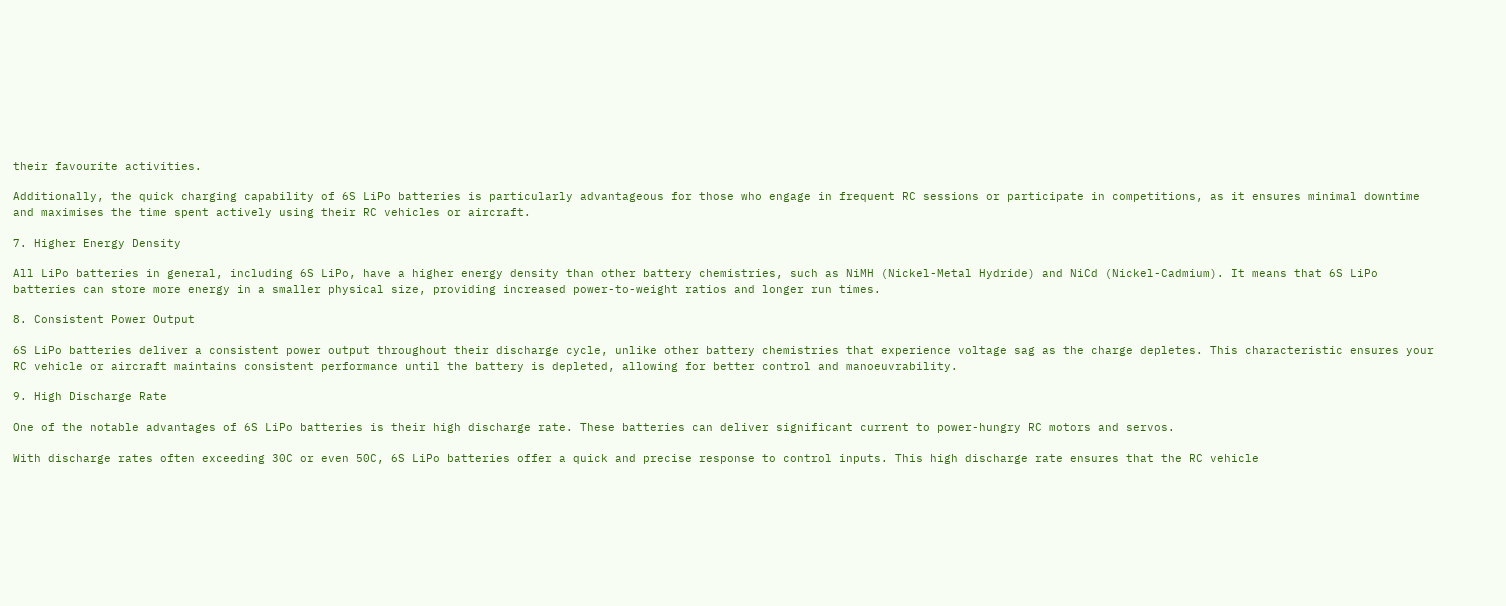their favourite activities.

Additionally, the quick charging capability of 6S LiPo batteries is particularly advantageous for those who engage in frequent RC sessions or participate in competitions, as it ensures minimal downtime and maximises the time spent actively using their RC vehicles or aircraft.

7. Higher Energy Density

All LiPo batteries in general, including 6S LiPo, have a higher energy density than other battery chemistries, such as NiMH (Nickel-Metal Hydride) and NiCd (Nickel-Cadmium). It means that 6S LiPo batteries can store more energy in a smaller physical size, providing increased power-to-weight ratios and longer run times.

8. Consistent Power Output

6S LiPo batteries deliver a consistent power output throughout their discharge cycle, unlike other battery chemistries that experience voltage sag as the charge depletes. This characteristic ensures your RC vehicle or aircraft maintains consistent performance until the battery is depleted, allowing for better control and manoeuvrability.

9. High Discharge Rate

One of the notable advantages of 6S LiPo batteries is their high discharge rate. These batteries can deliver significant current to power-hungry RC motors and servos.

With discharge rates often exceeding 30C or even 50C, 6S LiPo batteries offer a quick and precise response to control inputs. This high discharge rate ensures that the RC vehicle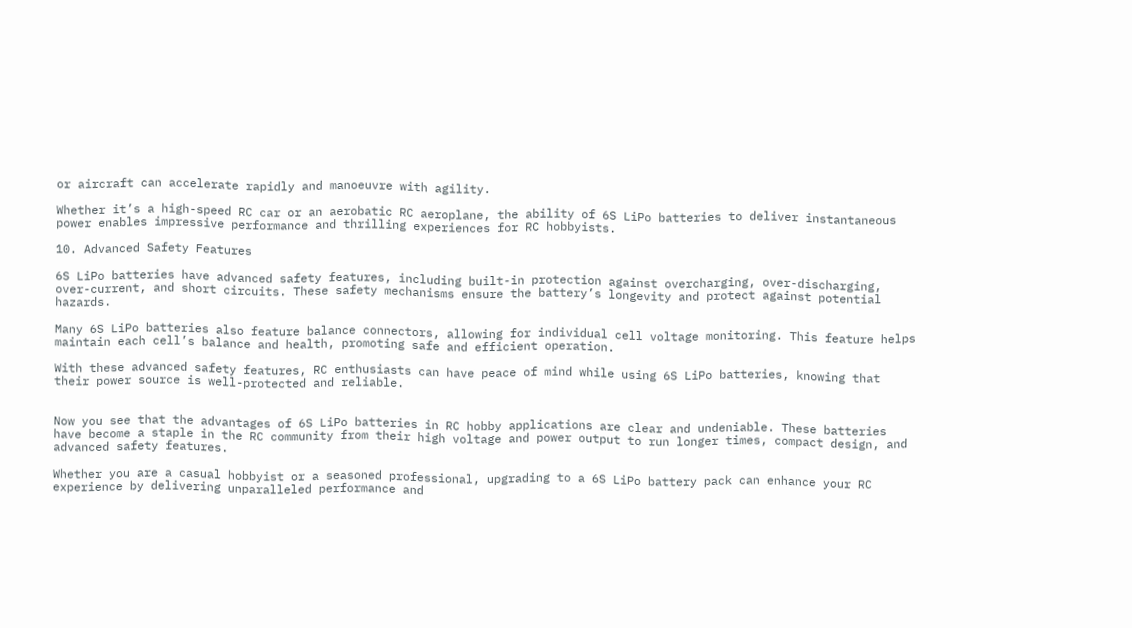or aircraft can accelerate rapidly and manoeuvre with agility.

Whether it’s a high-speed RC car or an aerobatic RC aeroplane, the ability of 6S LiPo batteries to deliver instantaneous power enables impressive performance and thrilling experiences for RC hobbyists.

10. Advanced Safety Features

6S LiPo batteries have advanced safety features, including built-in protection against overcharging, over-discharging, over-current, and short circuits. These safety mechanisms ensure the battery’s longevity and protect against potential hazards.

Many 6S LiPo batteries also feature balance connectors, allowing for individual cell voltage monitoring. This feature helps maintain each cell’s balance and health, promoting safe and efficient operation.

With these advanced safety features, RC enthusiasts can have peace of mind while using 6S LiPo batteries, knowing that their power source is well-protected and reliable.


Now you see that the advantages of 6S LiPo batteries in RC hobby applications are clear and undeniable. These batteries have become a staple in the RC community from their high voltage and power output to run longer times, compact design, and advanced safety features.

Whether you are a casual hobbyist or a seasoned professional, upgrading to a 6S LiPo battery pack can enhance your RC experience by delivering unparalleled performance and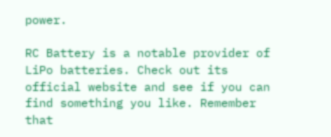power.

RC Battery is a notable provider of LiPo batteries. Check out its official website and see if you can find something you like. Remember that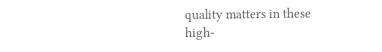quality matters in these high-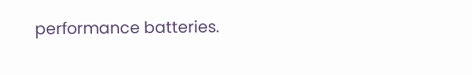performance batteries.